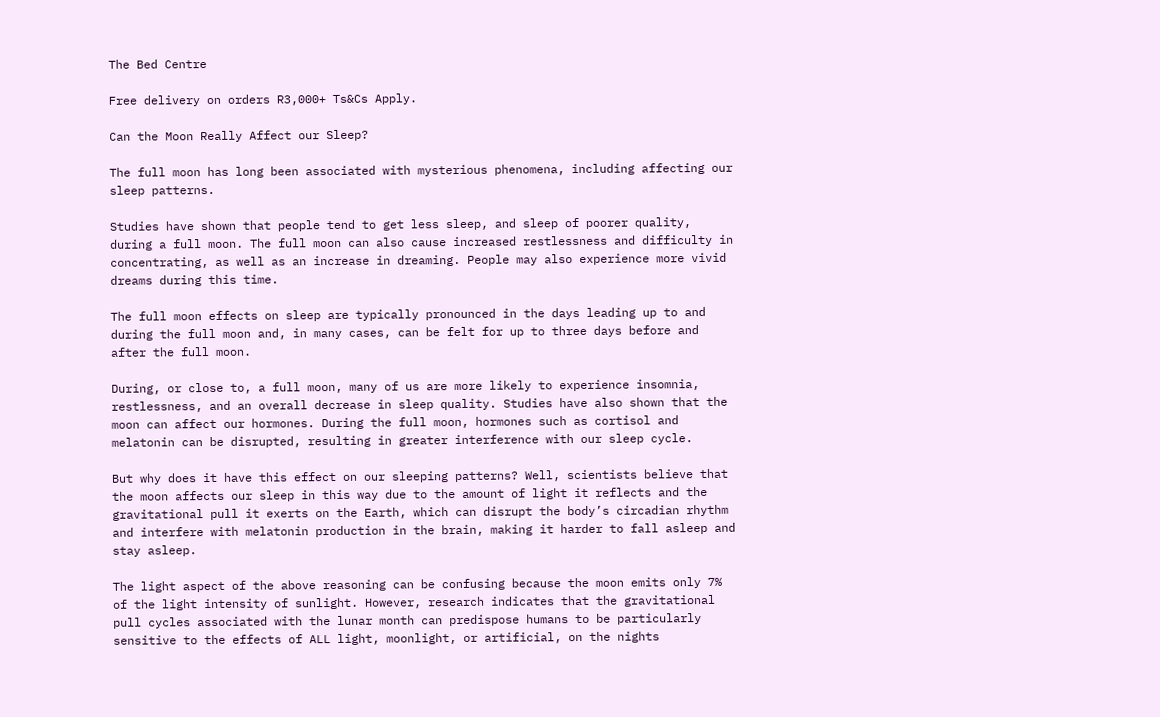The Bed Centre

Free delivery on orders R3,000+ Ts&Cs Apply.

Can the Moon Really Affect our Sleep?

The full moon has long been associated with mysterious phenomena, including affecting our sleep patterns.

Studies have shown that people tend to get less sleep, and sleep of poorer quality, during a full moon. The full moon can also cause increased restlessness and difficulty in concentrating, as well as an increase in dreaming. People may also experience more vivid dreams during this time.

The full moon effects on sleep are typically pronounced in the days leading up to and during the full moon and, in many cases, can be felt for up to three days before and after the full moon.

During, or close to, a full moon, many of us are more likely to experience insomnia, restlessness, and an overall decrease in sleep quality. Studies have also shown that the moon can affect our hormones. During the full moon, hormones such as cortisol and melatonin can be disrupted, resulting in greater interference with our sleep cycle.

But why does it have this effect on our sleeping patterns? Well, scientists believe that the moon affects our sleep in this way due to the amount of light it reflects and the gravitational pull it exerts on the Earth, which can disrupt the body’s circadian rhythm and interfere with melatonin production in the brain, making it harder to fall asleep and stay asleep.

The light aspect of the above reasoning can be confusing because the moon emits only 7% of the light intensity of sunlight. However, research indicates that the gravitational pull cycles associated with the lunar month can predispose humans to be particularly sensitive to the effects of ALL light, moonlight, or artificial, on the nights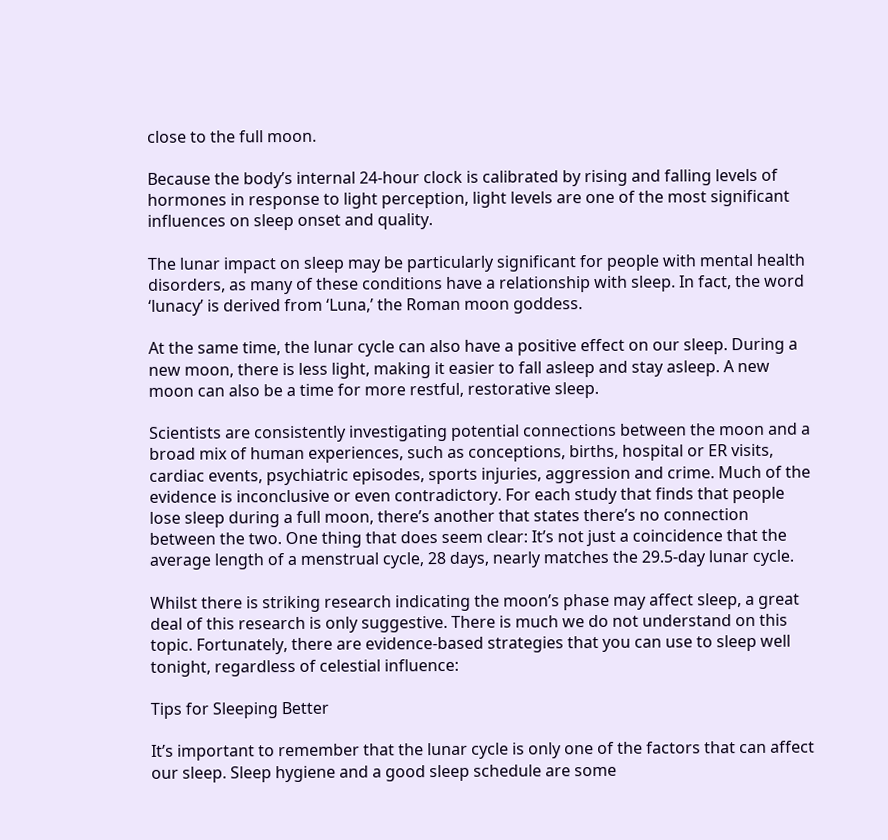close to the full moon.

Because the body’s internal 24-hour clock is calibrated by rising and falling levels of hormones in response to light perception, light levels are one of the most significant influences on sleep onset and quality.

The lunar impact on sleep may be particularly significant for people with mental health disorders, as many of these conditions have a relationship with sleep. In fact, the word ‘lunacy’ is derived from ‘Luna,’ the Roman moon goddess.

At the same time, the lunar cycle can also have a positive effect on our sleep. During a new moon, there is less light, making it easier to fall asleep and stay asleep. A new moon can also be a time for more restful, restorative sleep.

Scientists are consistently investigating potential connections between the moon and a broad mix of human experiences, such as conceptions, births, hospital or ER visits, cardiac events, psychiatric episodes, sports injuries, aggression and crime. Much of the evidence is inconclusive or even contradictory. For each study that finds that people lose sleep during a full moon, there’s another that states there’s no connection between the two. One thing that does seem clear: It’s not just a coincidence that the average length of a menstrual cycle, 28 days, nearly matches the 29.5-day lunar cycle.

Whilst there is striking research indicating the moon’s phase may affect sleep, a great deal of this research is only suggestive. There is much we do not understand on this topic. Fortunately, there are evidence-based strategies that you can use to sleep well tonight, regardless of celestial influence:

Tips for Sleeping Better

It’s important to remember that the lunar cycle is only one of the factors that can affect our sleep. Sleep hygiene and a good sleep schedule are some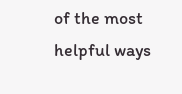of the most helpful ways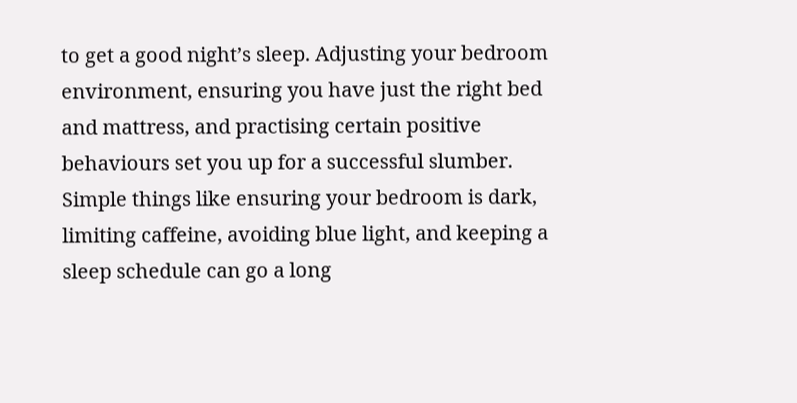to get a good night’s sleep. Adjusting your bedroom environment, ensuring you have just the right bed and mattress, and practising certain positive behaviours set you up for a successful slumber. Simple things like ensuring your bedroom is dark, limiting caffeine, avoiding blue light, and keeping a sleep schedule can go a long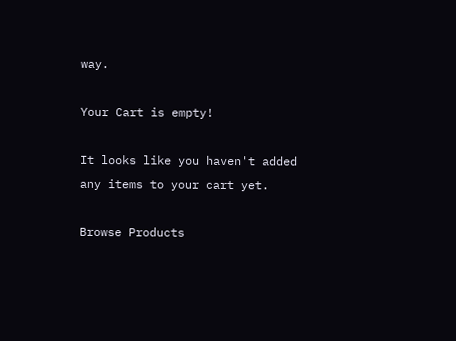way.

Your Cart is empty!

It looks like you haven't added any items to your cart yet.

Browse Products